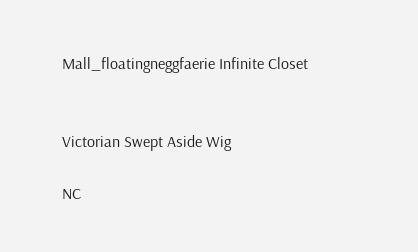Mall_floatingneggfaerie Infinite Closet


Victorian Swept Aside Wig

NC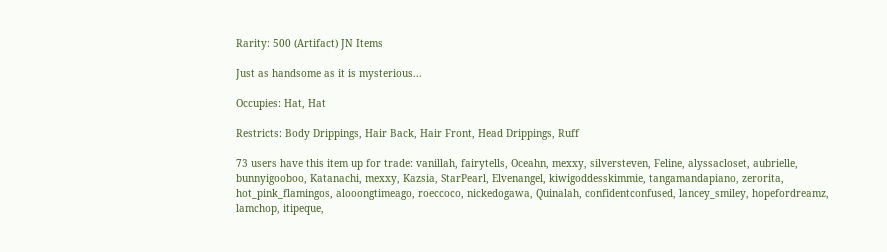Rarity: 500 (Artifact) JN Items

Just as handsome as it is mysterious...

Occupies: Hat, Hat

Restricts: Body Drippings, Hair Back, Hair Front, Head Drippings, Ruff

73 users have this item up for trade: vanillah, fairytells, Oceahn, mexxy, silversteven, Feline, alyssacloset, aubrielle, bunnyigooboo, Katanachi, mexxy, Kazsia, StarPearl, Elvenangel, kiwigoddesskimmie, tangamandapiano, zerorita, hot_pink_flamingos, alooongtimeago, roeccoco, nickedogawa, Quinalah, confidentconfused, lancey_smiley, hopefordreamz, lamchop, itipeque,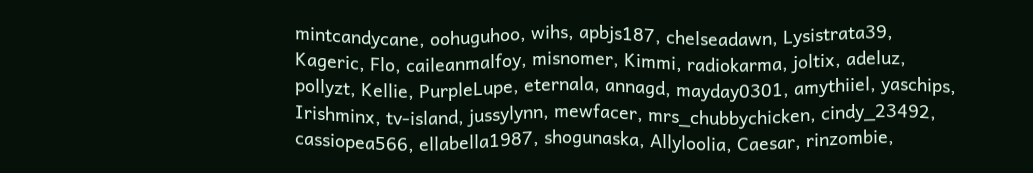mintcandycane, oohuguhoo, wihs, apbjs187, chelseadawn, Lysistrata39, Kageric, Flo, caileanmalfoy, misnomer, Kimmi, radiokarma, joltix, adeluz, pollyzt, Kellie, PurpleLupe, eternala, annagd, mayday0301, amythiiel, yaschips, Irishminx, tv-island, jussylynn, mewfacer, mrs_chubbychicken, cindy_23492, cassiopea566, ellabella1987, shogunaska, Allyloolia, Caesar, rinzombie,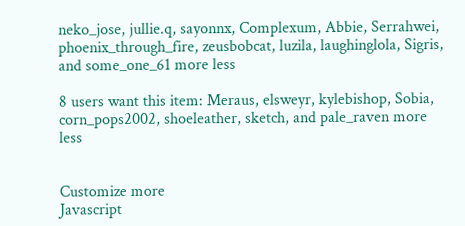neko_jose, jullie.q, sayonnx, Complexum, Abbie, Serrahwei, phoenix_through_fire, zeusbobcat, luzila, laughinglola, Sigris, and some_one_61 more less

8 users want this item: Meraus, elsweyr, kylebishop, Sobia, corn_pops2002, shoeleather, sketch, and pale_raven more less


Customize more
Javascript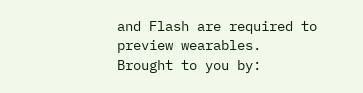and Flash are required to preview wearables.
Brought to you by: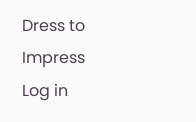Dress to Impress
Log in